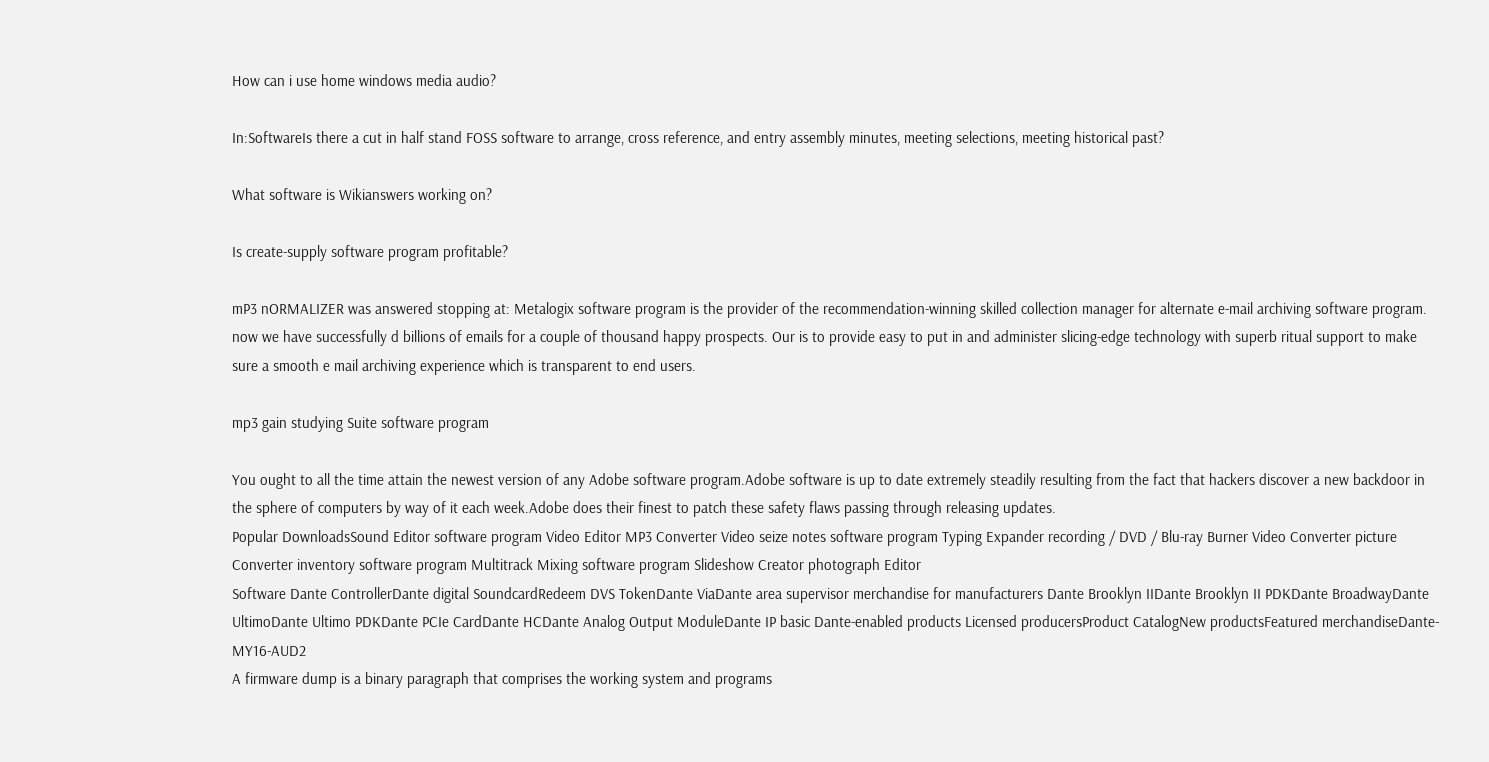How can i use home windows media audio?

In:SoftwareIs there a cut in half stand FOSS software to arrange, cross reference, and entry assembly minutes, meeting selections, meeting historical past?

What software is Wikianswers working on?

Is create-supply software program profitable?

mP3 nORMALIZER was answered stopping at: Metalogix software program is the provider of the recommendation-winning skilled collection manager for alternate e-mail archiving software program. now we have successfully d billions of emails for a couple of thousand happy prospects. Our is to provide easy to put in and administer slicing-edge technology with superb ritual support to make sure a smooth e mail archiving experience which is transparent to end users.

mp3 gain studying Suite software program

You ought to all the time attain the newest version of any Adobe software program.Adobe software is up to date extremely steadily resulting from the fact that hackers discover a new backdoor in the sphere of computers by way of it each week.Adobe does their finest to patch these safety flaws passing through releasing updates.
Popular DownloadsSound Editor software program Video Editor MP3 Converter Video seize notes software program Typing Expander recording / DVD / Blu-ray Burner Video Converter picture Converter inventory software program Multitrack Mixing software program Slideshow Creator photograph Editor
Software Dante ControllerDante digital SoundcardRedeem DVS TokenDante ViaDante area supervisor merchandise for manufacturers Dante Brooklyn IIDante Brooklyn II PDKDante BroadwayDante UltimoDante Ultimo PDKDante PCIe CardDante HCDante Analog Output ModuleDante IP basic Dante-enabled products Licensed producersProduct CatalogNew productsFeatured merchandiseDante-MY16-AUD2
A firmware dump is a binary paragraph that comprises the working system and programs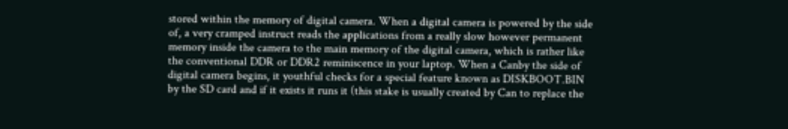stored within the memory of digital camera. When a digital camera is powered by the side of, a very cramped instruct reads the applications from a really slow however permanent memory inside the camera to the main memory of the digital camera, which is rather like the conventional DDR or DDR2 reminiscence in your laptop. When a Canby the side of digital camera begins, it youthful checks for a special feature known as DISKBOOT.BIN by the SD card and if it exists it runs it (this stake is usually created by Can to replace the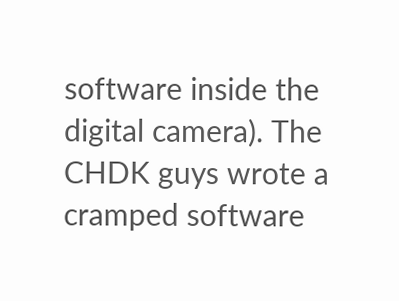software inside the digital camera). The CHDK guys wrote a cramped software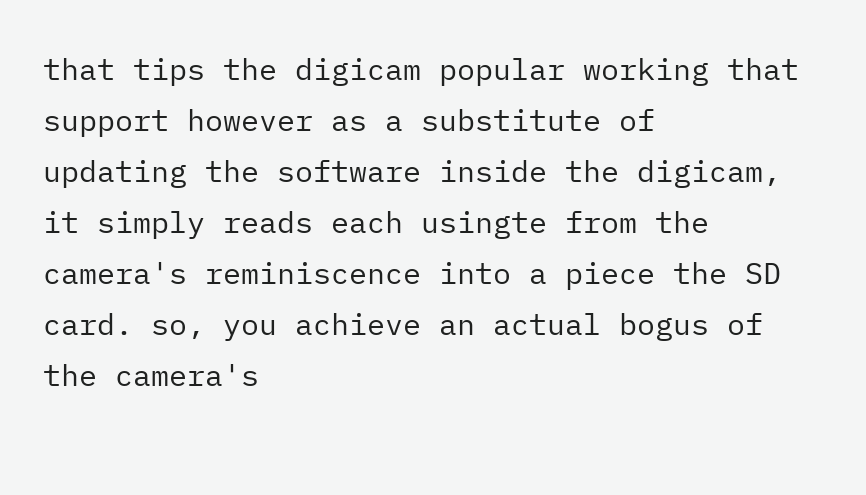that tips the digicam popular working that support however as a substitute of updating the software inside the digicam, it simply reads each usingte from the camera's reminiscence into a piece the SD card. so, you achieve an actual bogus of the camera's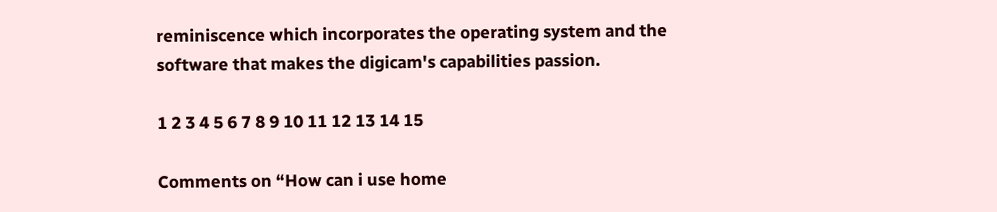reminiscence which incorporates the operating system and the software that makes the digicam's capabilities passion.

1 2 3 4 5 6 7 8 9 10 11 12 13 14 15

Comments on “How can i use home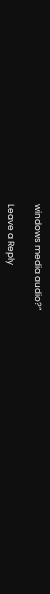windows media audio?”

Leave a Reply